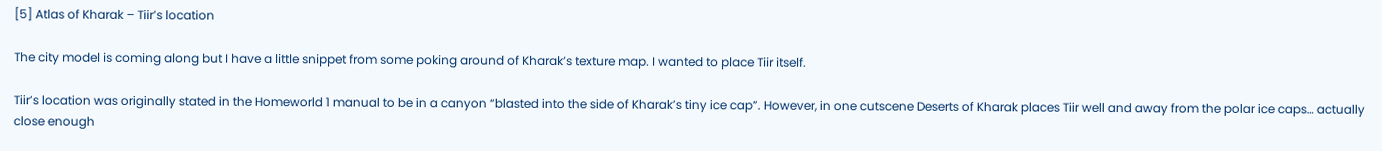[5] Atlas of Kharak – Tiir’s location

The city model is coming along but I have a little snippet from some poking around of Kharak’s texture map. I wanted to place Tiir itself.

Tiir’s location was originally stated in the Homeworld 1 manual to be in a canyon “blasted into the side of Kharak’s tiny ice cap”. However, in one cutscene Deserts of Kharak places Tiir well and away from the polar ice caps… actually close enough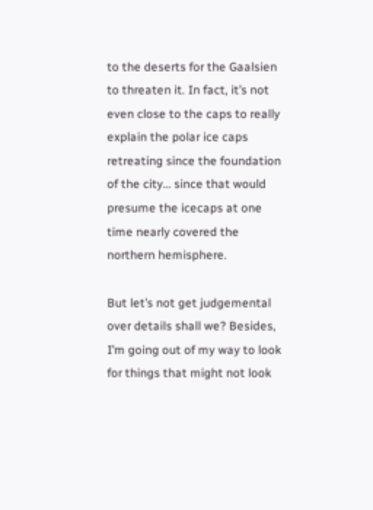to the deserts for the Gaalsien to threaten it. In fact, it’s not even close to the caps to really explain the polar ice caps retreating since the foundation of the city… since that would presume the icecaps at one time nearly covered the northern hemisphere.

But let’s not get judgemental over details shall we? Besides, I’m going out of my way to look for things that might not look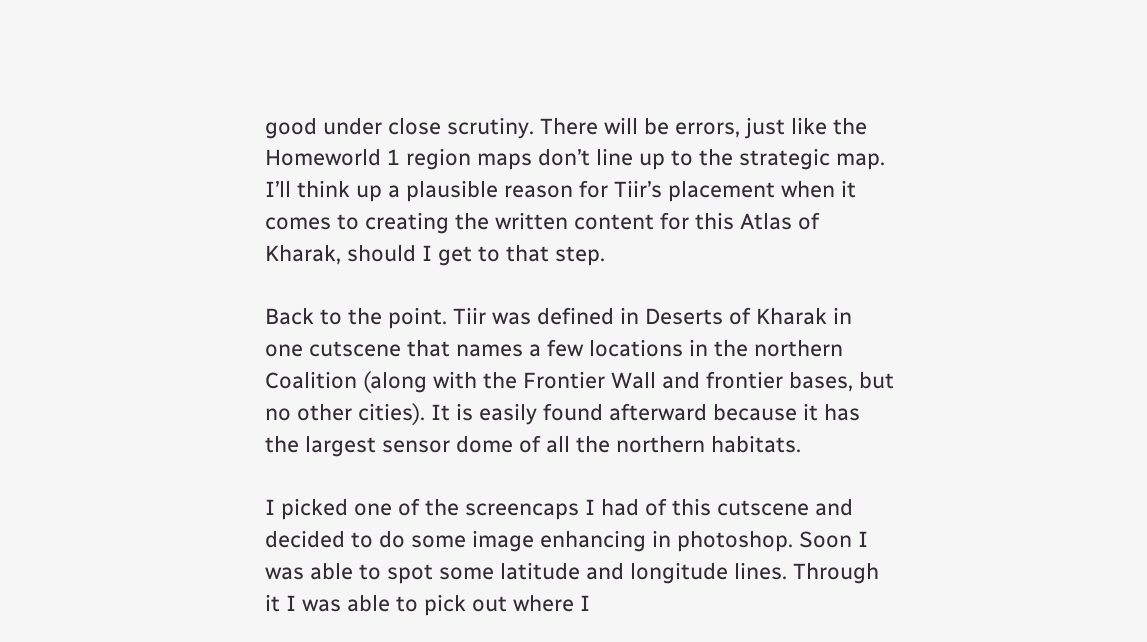good under close scrutiny. There will be errors, just like the Homeworld 1 region maps don’t line up to the strategic map. I’ll think up a plausible reason for Tiir’s placement when it comes to creating the written content for this Atlas of Kharak, should I get to that step.

Back to the point. Tiir was defined in Deserts of Kharak in one cutscene that names a few locations in the northern Coalition (along with the Frontier Wall and frontier bases, but no other cities). It is easily found afterward because it has the largest sensor dome of all the northern habitats.

I picked one of the screencaps I had of this cutscene and decided to do some image enhancing in photoshop. Soon I was able to spot some latitude and longitude lines. Through it I was able to pick out where I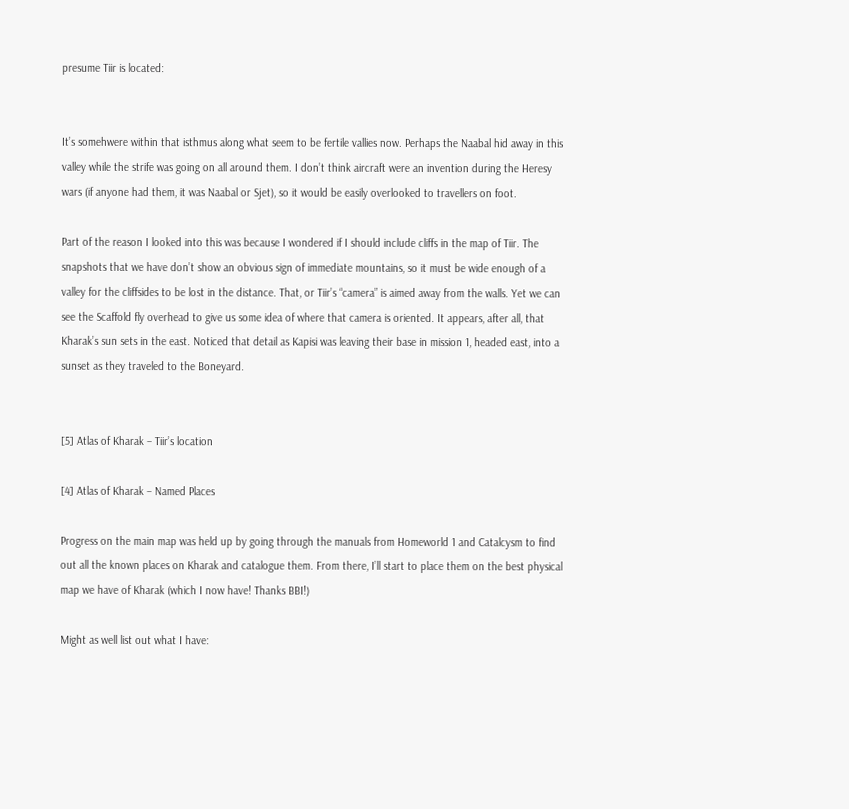presume Tiir is located:


It’s somehwere within that isthmus along what seem to be fertile vallies now. Perhaps the Naabal hid away in this valley while the strife was going on all around them. I don’t think aircraft were an invention during the Heresy wars (if anyone had them, it was Naabal or Sjet), so it would be easily overlooked to travellers on foot.

Part of the reason I looked into this was because I wondered if I should include cliffs in the map of Tiir. The snapshots that we have don’t show an obvious sign of immediate mountains, so it must be wide enough of a valley for the cliffsides to be lost in the distance. That, or Tiir’s “camera” is aimed away from the walls. Yet we can see the Scaffold fly overhead to give us some idea of where that camera is oriented. It appears, after all, that Kharak’s sun sets in the east. Noticed that detail as Kapisi was leaving their base in mission 1, headed east, into a sunset as they traveled to the Boneyard.


[5] Atlas of Kharak – Tiir’s location

[4] Atlas of Kharak – Named Places

Progress on the main map was held up by going through the manuals from Homeworld 1 and Catalcysm to find out all the known places on Kharak and catalogue them. From there, I’ll start to place them on the best physical map we have of Kharak (which I now have! Thanks BBI!)

Might as well list out what I have: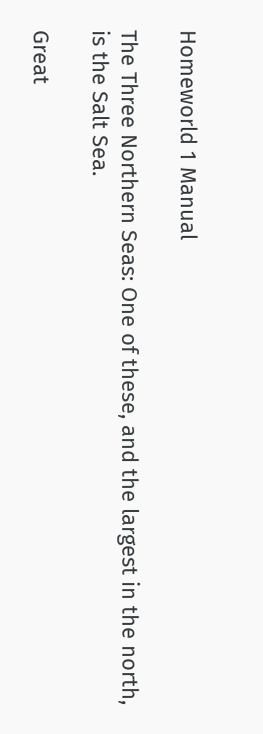Homeworld 1 Manual

The Three Northern Seas: One of these, and the largest in the north, is the Salt Sea.

Great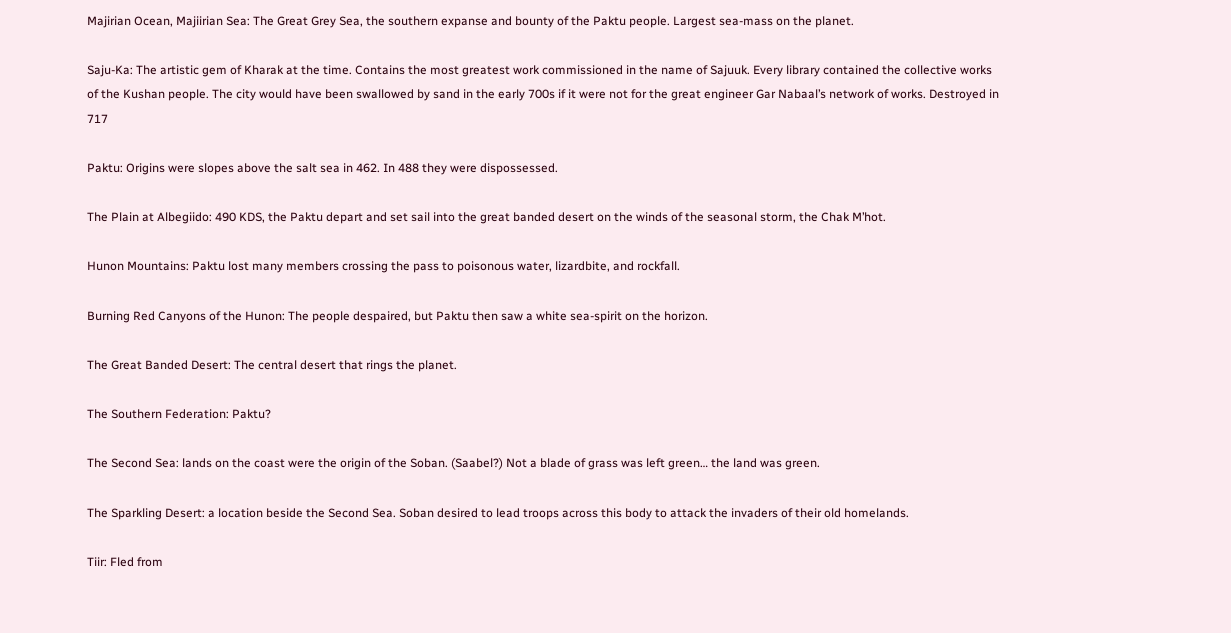Majirian Ocean, Majiirian Sea: The Great Grey Sea, the southern expanse and bounty of the Paktu people. Largest sea-mass on the planet.

Saju-Ka: The artistic gem of Kharak at the time. Contains the most greatest work commissioned in the name of Sajuuk. Every library contained the collective works of the Kushan people. The city would have been swallowed by sand in the early 700s if it were not for the great engineer Gar Nabaal’s network of works. Destroyed in 717

Paktu: Origins were slopes above the salt sea in 462. In 488 they were dispossessed.

The Plain at Albegiido: 490 KDS, the Paktu depart and set sail into the great banded desert on the winds of the seasonal storm, the Chak M’hot.

Hunon Mountains: Paktu lost many members crossing the pass to poisonous water, lizardbite, and rockfall.

Burning Red Canyons of the Hunon: The people despaired, but Paktu then saw a white sea-spirit on the horizon.

The Great Banded Desert: The central desert that rings the planet.

The Southern Federation: Paktu?

The Second Sea: lands on the coast were the origin of the Soban. (Saabel?) Not a blade of grass was left green… the land was green.

The Sparkling Desert: a location beside the Second Sea. Soban desired to lead troops across this body to attack the invaders of their old homelands.

Tiir: Fled from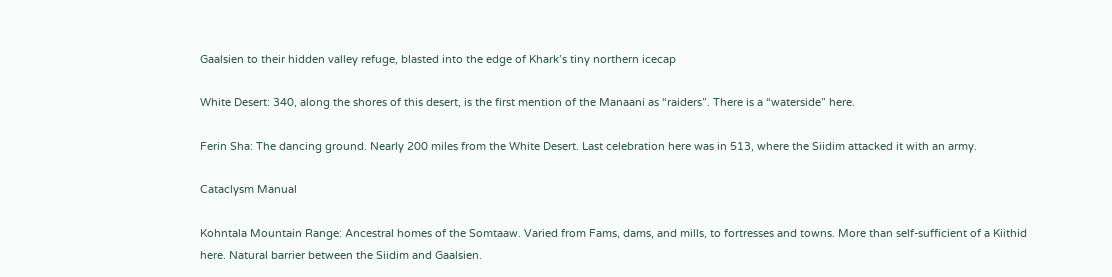Gaalsien to their hidden valley refuge, blasted into the edge of Khark’s tiny northern icecap

White Desert: 340, along the shores of this desert, is the first mention of the Manaani as “raiders”. There is a “waterside” here.

Ferin Sha: The dancing ground. Nearly 200 miles from the White Desert. Last celebration here was in 513, where the Siidim attacked it with an army.

Cataclysm Manual

Kohntala Mountain Range: Ancestral homes of the Somtaaw. Varied from Fams, dams, and mills, to fortresses and towns. More than self-sufficient of a Kiithid here. Natural barrier between the Siidim and Gaalsien.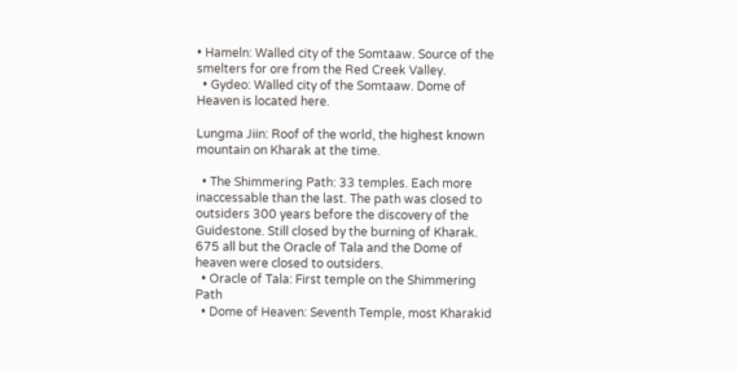• Hameln: Walled city of the Somtaaw. Source of the smelters for ore from the Red Creek Valley.
  • Gydeo: Walled city of the Somtaaw. Dome of Heaven is located here.

Lungma Jiin: Roof of the world, the highest known mountain on Kharak at the time.

  • The Shimmering Path: 33 temples. Each more inaccessable than the last. The path was closed to outsiders 300 years before the discovery of the Guidestone. Still closed by the burning of Kharak. 675 all but the Oracle of Tala and the Dome of heaven were closed to outsiders.
  • Oracle of Tala: First temple on the Shimmering Path
  • Dome of Heaven: Seventh Temple, most Kharakid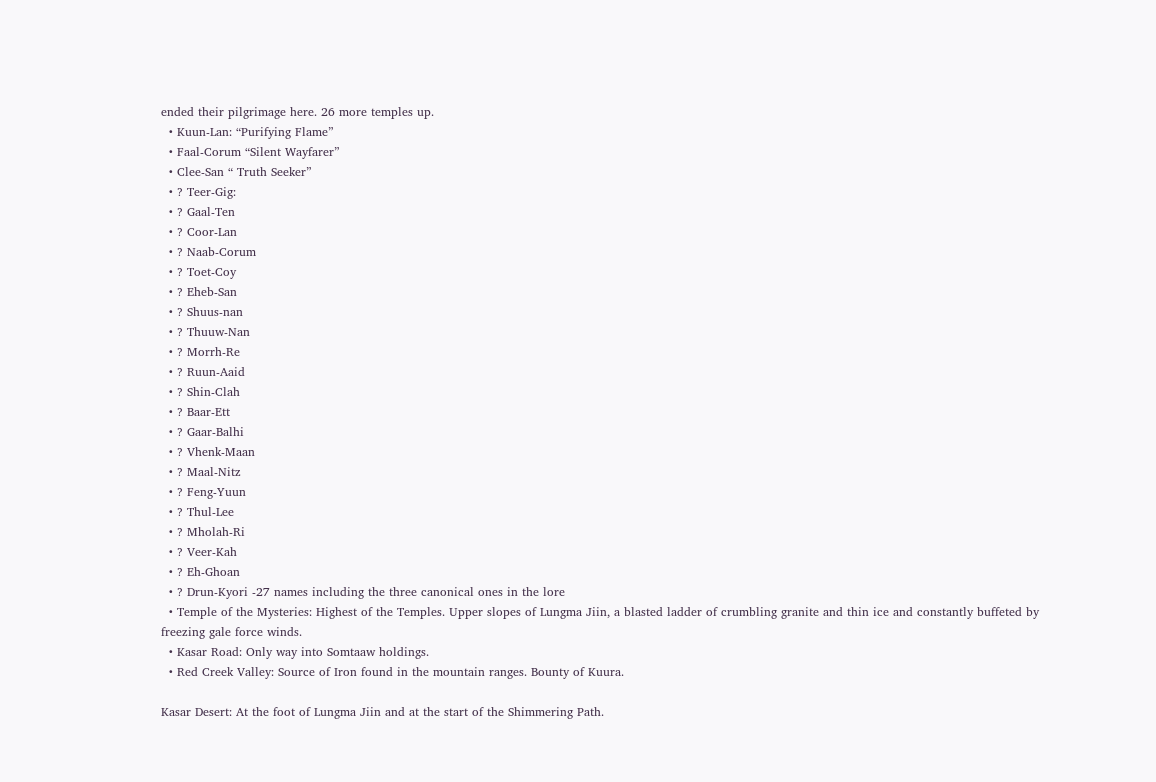ended their pilgrimage here. 26 more temples up.
  • Kuun-Lan: “Purifying Flame”
  • Faal-Corum “Silent Wayfarer”
  • Clee-San “ Truth Seeker”
  • ? Teer-Gig:
  • ? Gaal-Ten
  • ? Coor-Lan
  • ? Naab-Corum
  • ? Toet-Coy
  • ? Eheb-San
  • ? Shuus-nan
  • ? Thuuw-Nan
  • ? Morrh-Re
  • ? Ruun-Aaid
  • ? Shin-Clah
  • ? Baar-Ett
  • ? Gaar-Balhi
  • ? Vhenk-Maan
  • ? Maal-Nitz
  • ? Feng-Yuun
  • ? Thul-Lee
  • ? Mholah-Ri
  • ? Veer-Kah
  • ? Eh-Ghoan
  • ? Drun-Kyori -27 names including the three canonical ones in the lore
  • Temple of the Mysteries: Highest of the Temples. Upper slopes of Lungma Jiin, a blasted ladder of crumbling granite and thin ice and constantly buffeted by freezing gale force winds.
  • Kasar Road: Only way into Somtaaw holdings.
  • Red Creek Valley: Source of Iron found in the mountain ranges. Bounty of Kuura.

Kasar Desert: At the foot of Lungma Jiin and at the start of the Shimmering Path.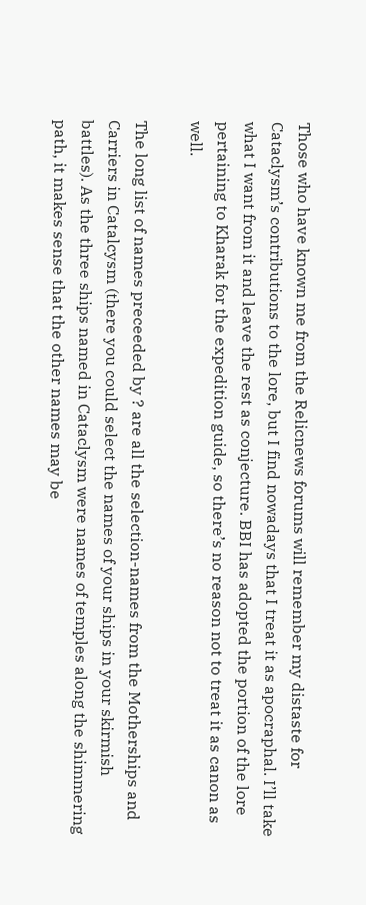Those who have known me from the Relicnews forums will remember my distaste for Cataclysm’s contributions to the lore, but I find nowadays that I treat it as apocraphal. I’ll take what I want from it and leave the rest as conjecture. BBI has adopted the portion of the lore pertaining to Kharak for the expedition guide, so there’s no reason not to treat it as canon as well.

The long list of names preceeded by ? are all the selection-names from the Motherships and Carriers in Catalcysm (there you could select the names of your ships in your skirmish battles). As the three ships named in Cataclysm were names of temples along the shimmering path, it makes sense that the other names may be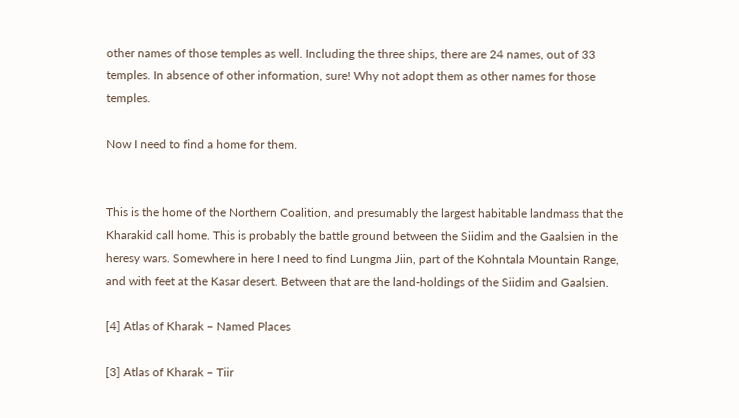other names of those temples as well. Including the three ships, there are 24 names, out of 33 temples. In absence of other information, sure! Why not adopt them as other names for those temples.

Now I need to find a home for them.


This is the home of the Northern Coalition, and presumably the largest habitable landmass that the Kharakid call home. This is probably the battle ground between the Siidim and the Gaalsien in the heresy wars. Somewhere in here I need to find Lungma Jiin, part of the Kohntala Mountain Range, and with feet at the Kasar desert. Between that are the land-holdings of the Siidim and Gaalsien.

[4] Atlas of Kharak – Named Places

[3] Atlas of Kharak – Tiir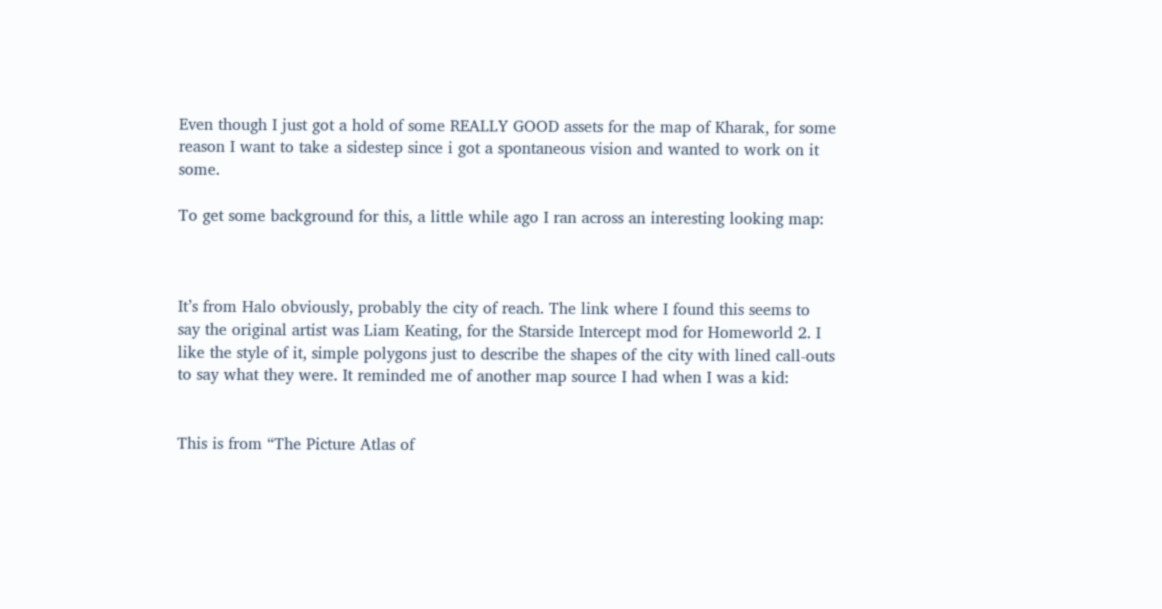Even though I just got a hold of some REALLY GOOD assets for the map of Kharak, for some reason I want to take a sidestep since i got a spontaneous vision and wanted to work on it some.

To get some background for this, a little while ago I ran across an interesting looking map:



It’s from Halo obviously, probably the city of reach. The link where I found this seems to say the original artist was Liam Keating, for the Starside Intercept mod for Homeworld 2. I like the style of it, simple polygons just to describe the shapes of the city with lined call-outs to say what they were. It reminded me of another map source I had when I was a kid:


This is from “The Picture Atlas of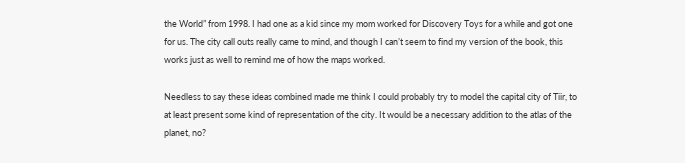the World” from 1998. I had one as a kid since my mom worked for Discovery Toys for a while and got one for us. The city call outs really came to mind, and though I can’t seem to find my version of the book, this works just as well to remind me of how the maps worked.

Needless to say these ideas combined made me think I could probably try to model the capital city of Tiir, to at least present some kind of representation of the city. It would be a necessary addition to the atlas of the planet, no?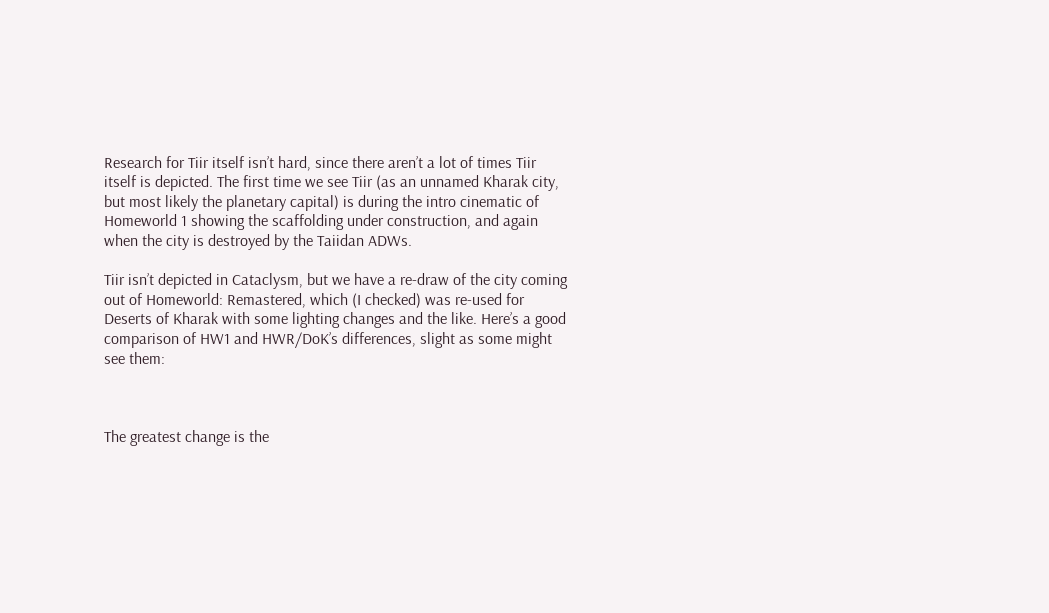Research for Tiir itself isn’t hard, since there aren’t a lot of times Tiir itself is depicted. The first time we see Tiir (as an unnamed Kharak city, but most likely the planetary capital) is during the intro cinematic of Homeworld 1 showing the scaffolding under construction, and again when the city is destroyed by the Taiidan ADWs.

Tiir isn’t depicted in Cataclysm, but we have a re-draw of the city coming out of Homeworld: Remastered, which (I checked) was re-used for Deserts of Kharak with some lighting changes and the like. Here’s a good comparison of HW1 and HWR/DoK’s differences, slight as some might see them:



The greatest change is the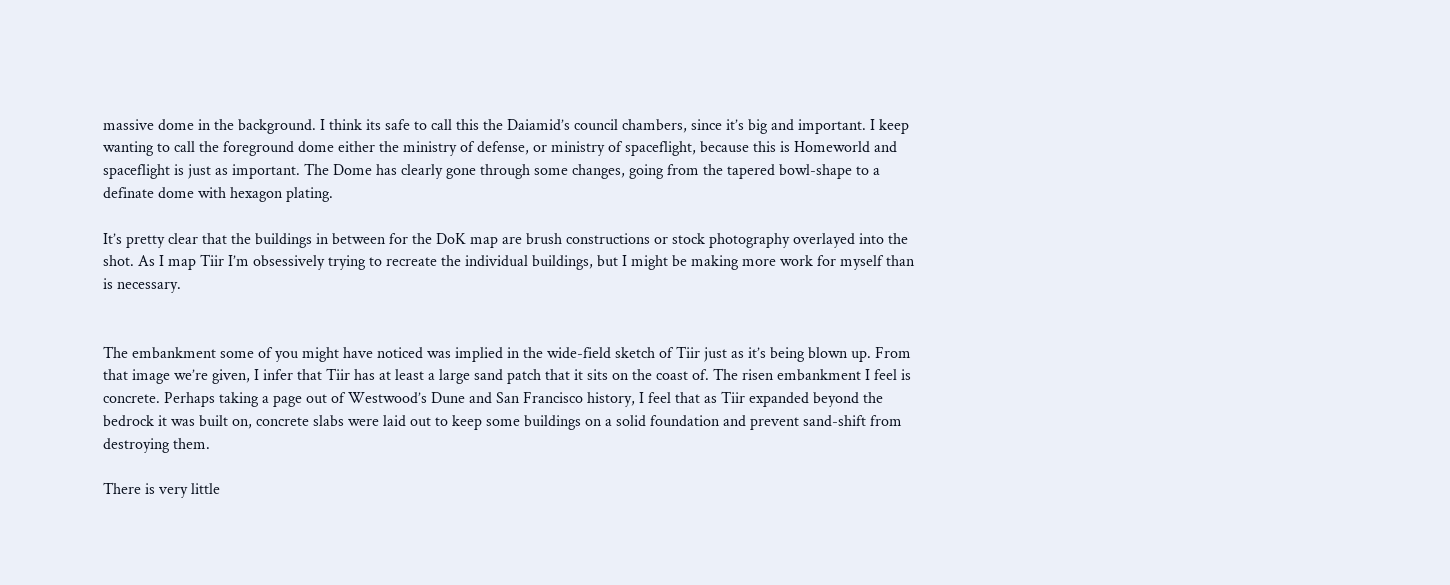massive dome in the background. I think its safe to call this the Daiamid’s council chambers, since it’s big and important. I keep wanting to call the foreground dome either the ministry of defense, or ministry of spaceflight, because this is Homeworld and spaceflight is just as important. The Dome has clearly gone through some changes, going from the tapered bowl-shape to a definate dome with hexagon plating.

It’s pretty clear that the buildings in between for the DoK map are brush constructions or stock photography overlayed into the shot. As I map Tiir I’m obsessively trying to recreate the individual buildings, but I might be making more work for myself than is necessary.


The embankment some of you might have noticed was implied in the wide-field sketch of Tiir just as it’s being blown up. From that image we’re given, I infer that Tiir has at least a large sand patch that it sits on the coast of. The risen embankment I feel is concrete. Perhaps taking a page out of Westwood’s Dune and San Francisco history, I feel that as Tiir expanded beyond the bedrock it was built on, concrete slabs were laid out to keep some buildings on a solid foundation and prevent sand-shift from destroying them.

There is very little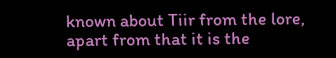known about Tiir from the lore, apart from that it is the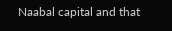Naabal capital and that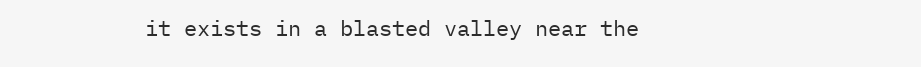it exists in a blasted valley near the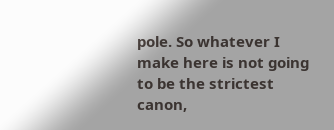pole. So whatever I make here is not going to be the strictest canon,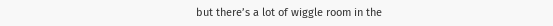but there’s a lot of wiggle room in the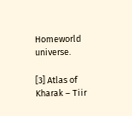Homeworld universe.

[3] Atlas of Kharak – Tiir